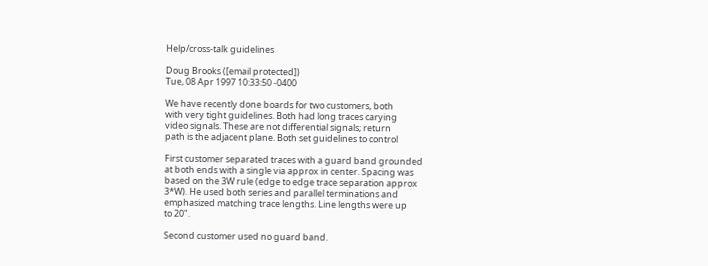Help/cross-talk guidelines

Doug Brooks ([email protected])
Tue, 08 Apr 1997 10:33:50 -0400

We have recently done boards for two customers, both
with very tight guidelines. Both had long traces carying
video signals. These are not differential signals; return
path is the adjacent plane. Both set guidelines to control

First customer separated traces with a guard band grounded
at both ends with a single via approx in center. Spacing was
based on the 3W rule (edge to edge trace separation approx
3*W). He used both series and parallel terminations and
emphasized matching trace lengths. Line lengths were up
to 20".

Second customer used no guard band.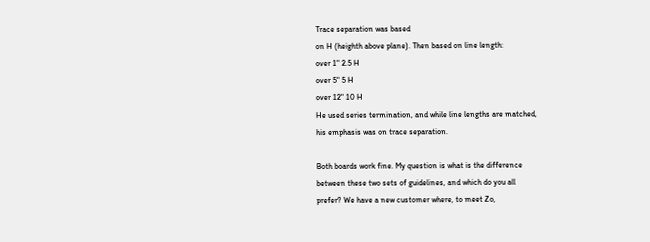Trace separation was based
on H (heighth above plane). Then based on line length:
over 1" 2.5 H
over 5" 5 H
over 12" 10 H
He used series termination, and while line lengths are matched,
his emphasis was on trace separation.

Both boards work fine. My question is what is the difference
between these two sets of guidelines, and which do you all
prefer? We have a new customer where, to meet Zo,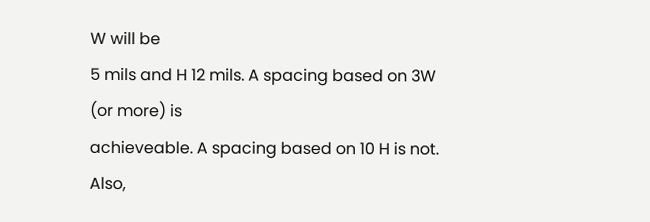W will be
5 mils and H 12 mils. A spacing based on 3W (or more) is
achieveable. A spacing based on 10 H is not. Also,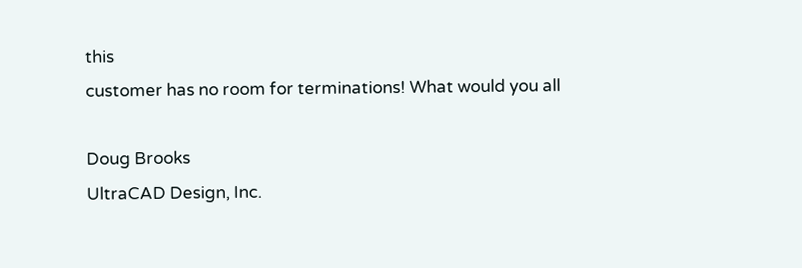this
customer has no room for terminations! What would you all

Doug Brooks
UltraCAD Design, Inc.